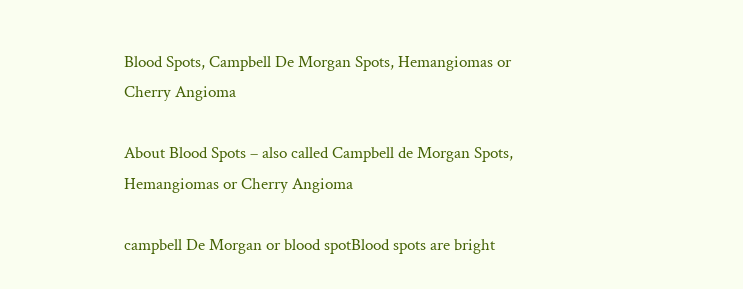Blood Spots, Campbell De Morgan Spots, Hemangiomas or Cherry Angioma

About Blood Spots – also called Campbell de Morgan Spots, Hemangiomas or Cherry Angioma

campbell De Morgan or blood spotBlood spots are bright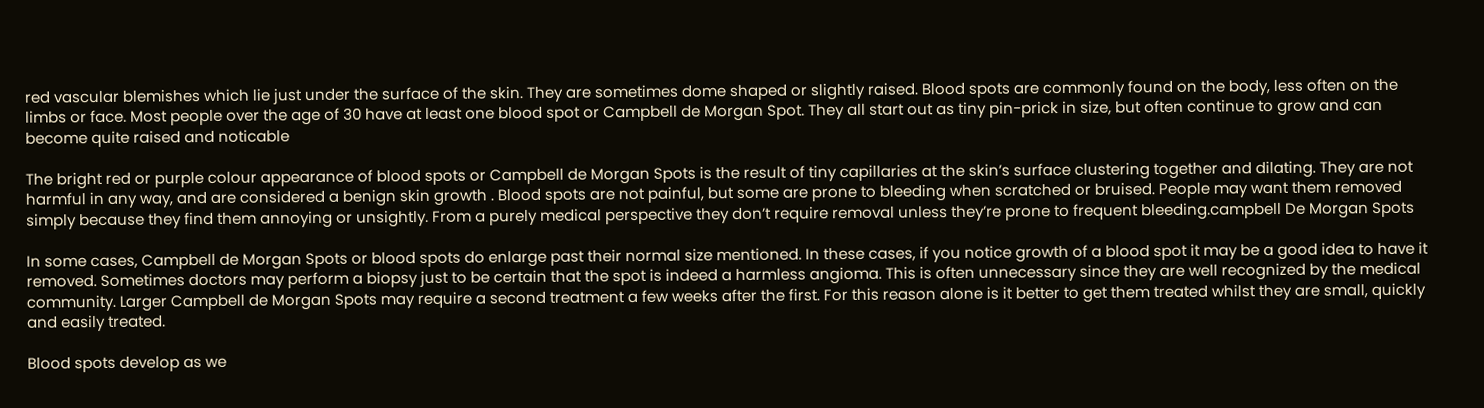red vascular blemishes which lie just under the surface of the skin. They are sometimes dome shaped or slightly raised. Blood spots are commonly found on the body, less often on the limbs or face. Most people over the age of 30 have at least one blood spot or Campbell de Morgan Spot. They all start out as tiny pin-prick in size, but often continue to grow and can become quite raised and noticable

The bright red or purple colour appearance of blood spots or Campbell de Morgan Spots is the result of tiny capillaries at the skin’s surface clustering together and dilating. They are not harmful in any way, and are considered a benign skin growth . Blood spots are not painful, but some are prone to bleeding when scratched or bruised. People may want them removed simply because they find them annoying or unsightly. From a purely medical perspective they don’t require removal unless they’re prone to frequent bleeding.campbell De Morgan Spots

In some cases, Campbell de Morgan Spots or blood spots do enlarge past their normal size mentioned. In these cases, if you notice growth of a blood spot it may be a good idea to have it removed. Sometimes doctors may perform a biopsy just to be certain that the spot is indeed a harmless angioma. This is often unnecessary since they are well recognized by the medical community. Larger Campbell de Morgan Spots may require a second treatment a few weeks after the first. For this reason alone is it better to get them treated whilst they are small, quickly and easily treated.

Blood spots develop as we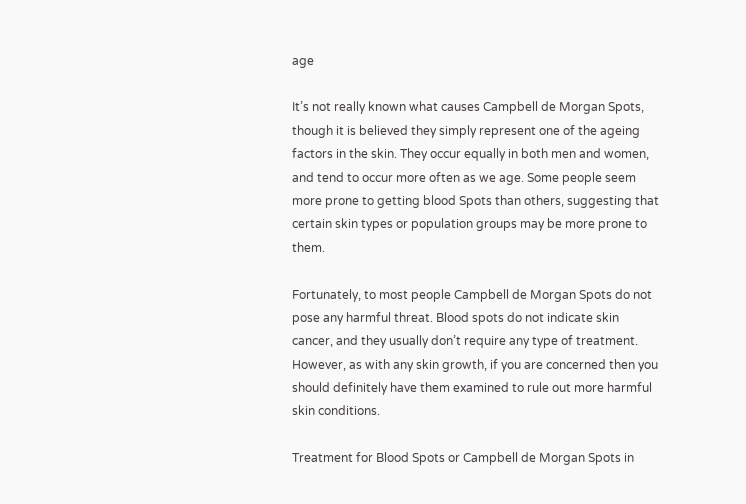age

It’s not really known what causes Campbell de Morgan Spots, though it is believed they simply represent one of the ageing factors in the skin. They occur equally in both men and women, and tend to occur more often as we age. Some people seem more prone to getting blood Spots than others, suggesting that certain skin types or population groups may be more prone to them.

Fortunately, to most people Campbell de Morgan Spots do not pose any harmful threat. Blood spots do not indicate skin cancer, and they usually don’t require any type of treatment. However, as with any skin growth, if you are concerned then you should definitely have them examined to rule out more harmful skin conditions.

Treatment for Blood Spots or Campbell de Morgan Spots in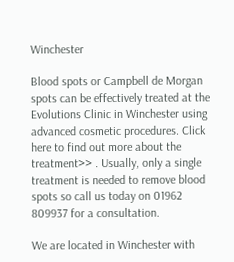Winchester

Blood spots or Campbell de Morgan spots can be effectively treated at the Evolutions Clinic in Winchester using advanced cosmetic procedures. Click here to find out more about the treatment>> . Usually, only a single treatment is needed to remove blood spots so call us today on 01962 809937 for a consultation.

We are located in Winchester with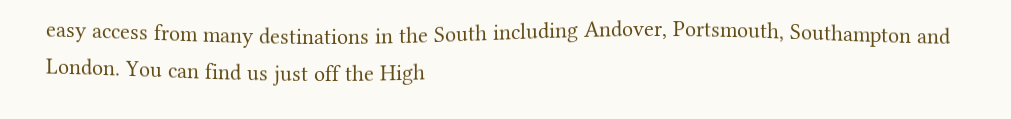easy access from many destinations in the South including Andover, Portsmouth, Southampton and London. You can find us just off the High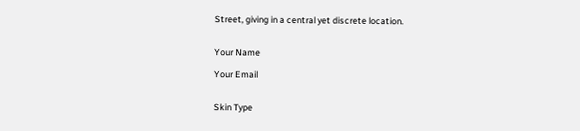Street, giving in a central yet discrete location.


Your Name

Your Email


Skin Type